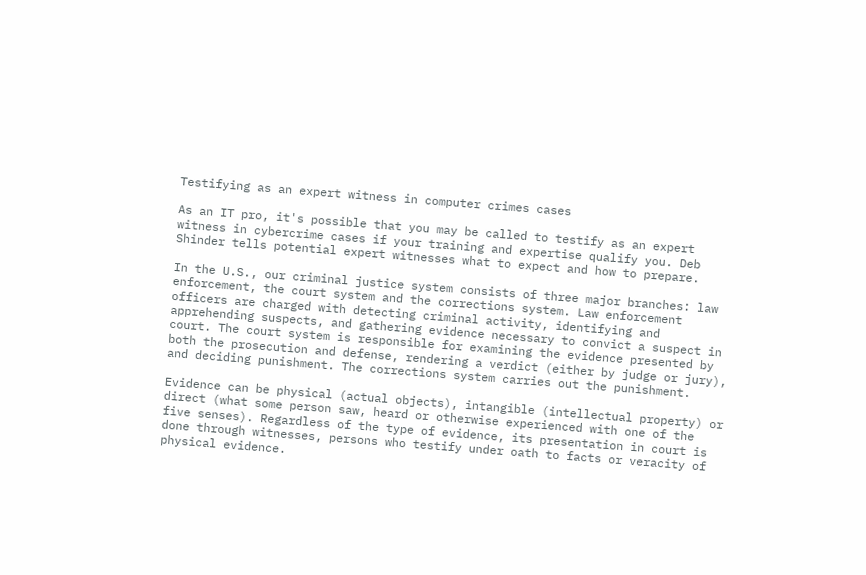Testifying as an expert witness in computer crimes cases

As an IT pro, it's possible that you may be called to testify as an expert witness in cybercrime cases if your training and expertise qualify you. Deb Shinder tells potential expert witnesses what to expect and how to prepare.

In the U.S., our criminal justice system consists of three major branches: law enforcement, the court system and the corrections system. Law enforcement officers are charged with detecting criminal activity, identifying and apprehending suspects, and gathering evidence necessary to convict a suspect in court. The court system is responsible for examining the evidence presented by both the prosecution and defense, rendering a verdict (either by judge or jury), and deciding punishment. The corrections system carries out the punishment.

Evidence can be physical (actual objects), intangible (intellectual property) or direct (what some person saw, heard or otherwise experienced with one of the five senses). Regardless of the type of evidence, its presentation in court is done through witnesses, persons who testify under oath to facts or veracity of physical evidence.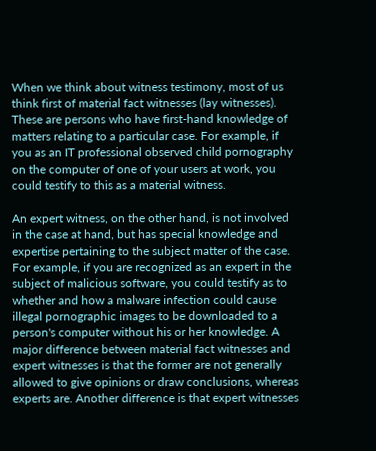When we think about witness testimony, most of us think first of material fact witnesses (lay witnesses). These are persons who have first-hand knowledge of matters relating to a particular case. For example, if you as an IT professional observed child pornography on the computer of one of your users at work, you could testify to this as a material witness.

An expert witness, on the other hand, is not involved in the case at hand, but has special knowledge and expertise pertaining to the subject matter of the case. For example, if you are recognized as an expert in the subject of malicious software, you could testify as to whether and how a malware infection could cause illegal pornographic images to be downloaded to a person's computer without his or her knowledge. A major difference between material fact witnesses and expert witnesses is that the former are not generally allowed to give opinions or draw conclusions, whereas experts are. Another difference is that expert witnesses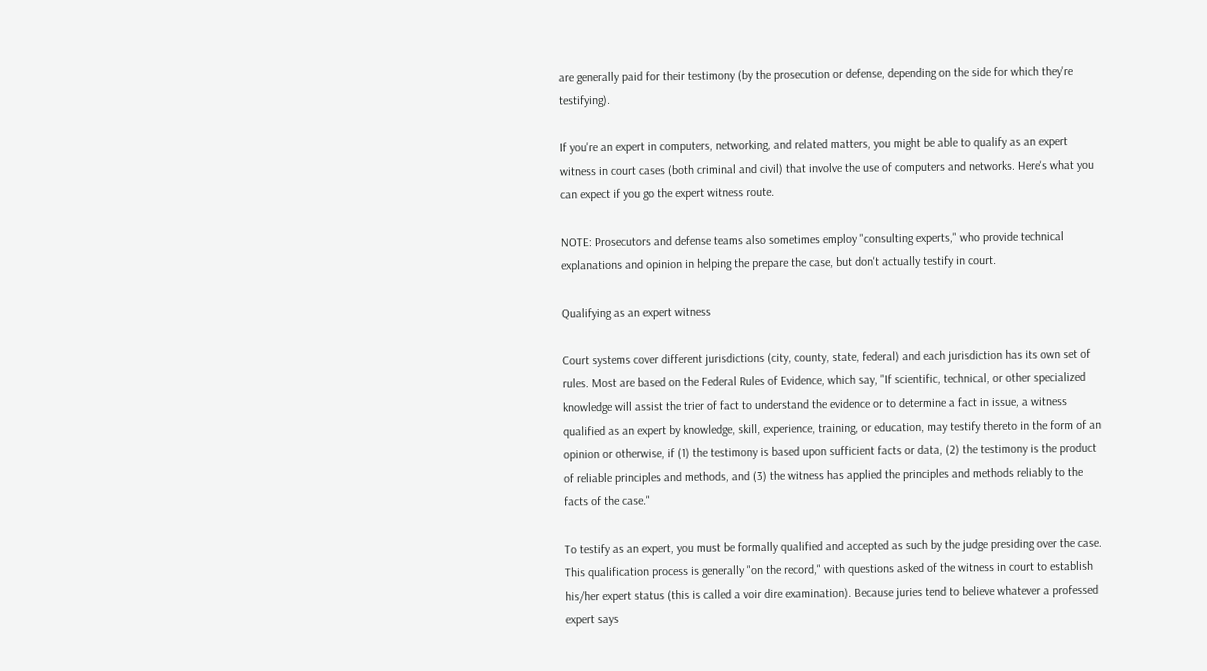are generally paid for their testimony (by the prosecution or defense, depending on the side for which they're testifying).

If you're an expert in computers, networking, and related matters, you might be able to qualify as an expert witness in court cases (both criminal and civil) that involve the use of computers and networks. Here's what you can expect if you go the expert witness route.

NOTE: Prosecutors and defense teams also sometimes employ "consulting experts," who provide technical explanations and opinion in helping the prepare the case, but don't actually testify in court.

Qualifying as an expert witness

Court systems cover different jurisdictions (city, county, state, federal) and each jurisdiction has its own set of rules. Most are based on the Federal Rules of Evidence, which say, "If scientific, technical, or other specialized knowledge will assist the trier of fact to understand the evidence or to determine a fact in issue, a witness qualified as an expert by knowledge, skill, experience, training, or education, may testify thereto in the form of an opinion or otherwise, if (1) the testimony is based upon sufficient facts or data, (2) the testimony is the product of reliable principles and methods, and (3) the witness has applied the principles and methods reliably to the facts of the case."

To testify as an expert, you must be formally qualified and accepted as such by the judge presiding over the case. This qualification process is generally "on the record," with questions asked of the witness in court to establish his/her expert status (this is called a voir dire examination). Because juries tend to believe whatever a professed expert says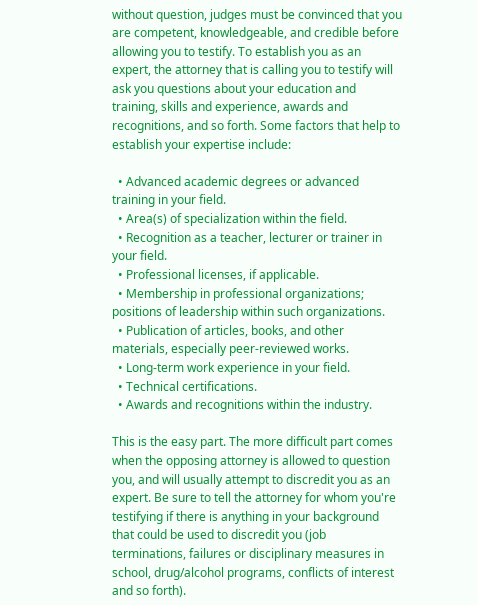without question, judges must be convinced that you are competent, knowledgeable, and credible before allowing you to testify. To establish you as an expert, the attorney that is calling you to testify will ask you questions about your education and training, skills and experience, awards and recognitions, and so forth. Some factors that help to establish your expertise include:

  • Advanced academic degrees or advanced training in your field.
  • Area(s) of specialization within the field.
  • Recognition as a teacher, lecturer or trainer in your field.
  • Professional licenses, if applicable.
  • Membership in professional organizations; positions of leadership within such organizations.
  • Publication of articles, books, and other materials, especially peer-reviewed works.
  • Long-term work experience in your field.
  • Technical certifications.
  • Awards and recognitions within the industry.

This is the easy part. The more difficult part comes when the opposing attorney is allowed to question you, and will usually attempt to discredit you as an expert. Be sure to tell the attorney for whom you're testifying if there is anything in your background that could be used to discredit you (job terminations, failures or disciplinary measures in school, drug/alcohol programs, conflicts of interest and so forth).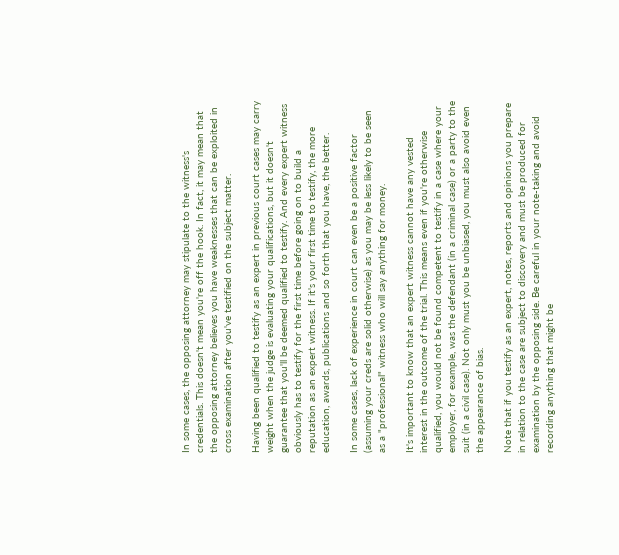In some cases, the opposing attorney may stipulate to the witness's credentials. This doesn't mean you're off the hook. In fact, it may mean that the opposing attorney believes you have weaknesses that can be exploited in cross examination after you've testified on the subject matter.

Having been qualified to testify as an expert in previous court cases may carry weight when the judge is evaluating your qualifications, but it doesn't guarantee that you'll be deemed qualified to testify. And every expert witness obviously has to testify for the first time before going on to build a reputation as an expert witness. If it's your first time to testify, the more education, awards, publications and so forth that you have, the better.

In some cases, lack of experience in court can even be a positive factor (assuming your creds are solid otherwise) as you may be less likely to be seen as a "professional" witness who will say anything for money.

It's important to know that an expert witness cannot have any vested interest in the outcome of the trial. This means even if you're otherwise qualified, you would not be found competent to testify in a case where your employer, for example, was the defendant (in a criminal case) or a party to the suit (in a civil case). Not only must you be unbiased, you must also avoid even the appearance of bias.

Note that if you testify as an expert, notes, reports and opinions you prepare in relation to the case are subject to discovery and must be produced for examination by the opposing side. Be careful in your note-taking and avoid recording anything that might be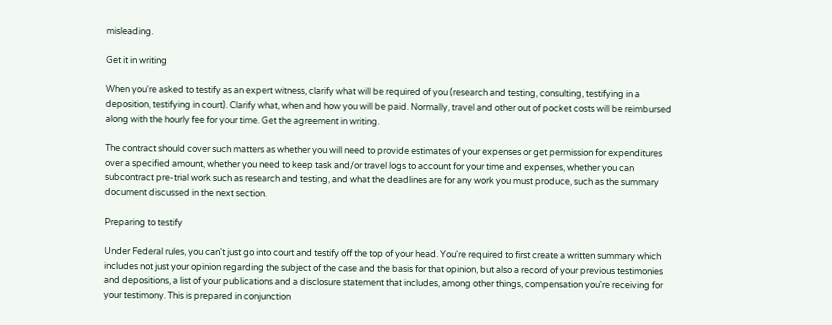misleading.

Get it in writing

When you're asked to testify as an expert witness, clarify what will be required of you (research and testing, consulting, testifying in a deposition, testifying in court). Clarify what, when and how you will be paid. Normally, travel and other out of pocket costs will be reimbursed along with the hourly fee for your time. Get the agreement in writing.

The contract should cover such matters as whether you will need to provide estimates of your expenses or get permission for expenditures over a specified amount, whether you need to keep task and/or travel logs to account for your time and expenses, whether you can subcontract pre-trial work such as research and testing, and what the deadlines are for any work you must produce, such as the summary document discussed in the next section.

Preparing to testify

Under Federal rules, you can't just go into court and testify off the top of your head. You're required to first create a written summary which includes not just your opinion regarding the subject of the case and the basis for that opinion, but also a record of your previous testimonies and depositions, a list of your publications and a disclosure statement that includes, among other things, compensation you're receiving for your testimony. This is prepared in conjunction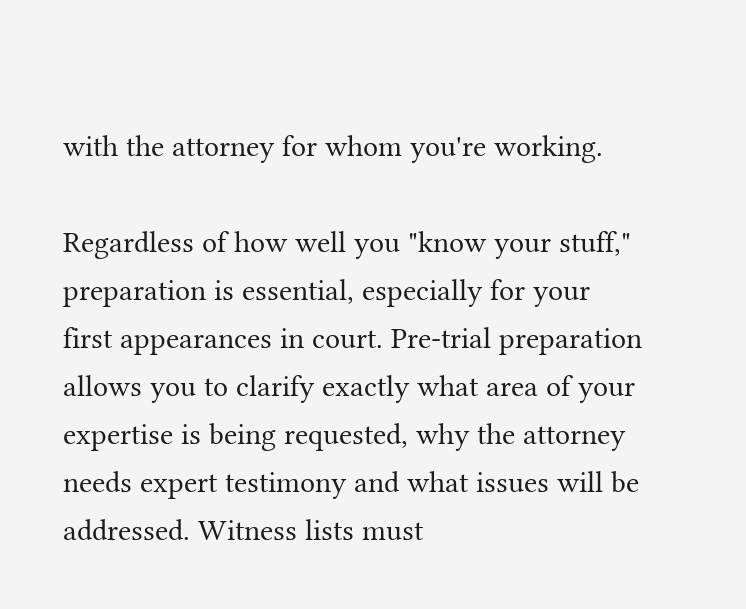with the attorney for whom you're working.

Regardless of how well you "know your stuff," preparation is essential, especially for your first appearances in court. Pre-trial preparation allows you to clarify exactly what area of your expertise is being requested, why the attorney needs expert testimony and what issues will be addressed. Witness lists must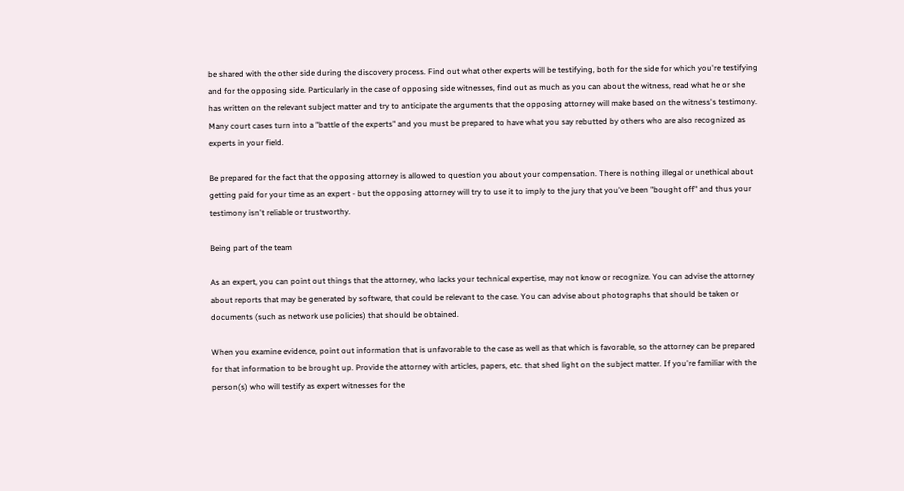be shared with the other side during the discovery process. Find out what other experts will be testifying, both for the side for which you're testifying and for the opposing side. Particularly in the case of opposing side witnesses, find out as much as you can about the witness, read what he or she has written on the relevant subject matter and try to anticipate the arguments that the opposing attorney will make based on the witness's testimony. Many court cases turn into a "battle of the experts" and you must be prepared to have what you say rebutted by others who are also recognized as experts in your field.

Be prepared for the fact that the opposing attorney is allowed to question you about your compensation. There is nothing illegal or unethical about getting paid for your time as an expert - but the opposing attorney will try to use it to imply to the jury that you've been "bought off" and thus your testimony isn't reliable or trustworthy.

Being part of the team

As an expert, you can point out things that the attorney, who lacks your technical expertise, may not know or recognize. You can advise the attorney about reports that may be generated by software, that could be relevant to the case. You can advise about photographs that should be taken or documents (such as network use policies) that should be obtained.

When you examine evidence, point out information that is unfavorable to the case as well as that which is favorable, so the attorney can be prepared for that information to be brought up. Provide the attorney with articles, papers, etc. that shed light on the subject matter. If you're familiar with the person(s) who will testify as expert witnesses for the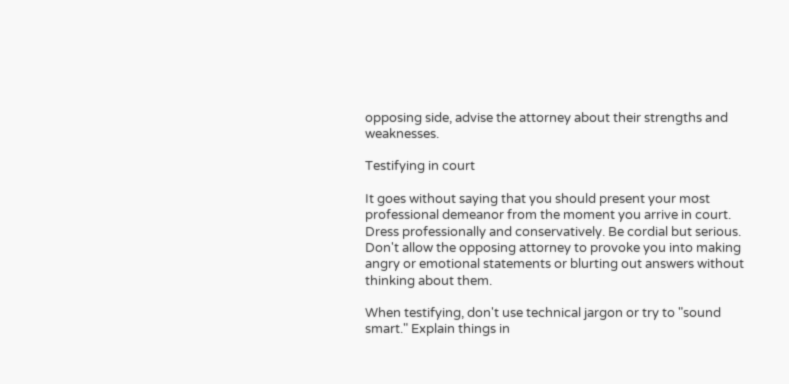opposing side, advise the attorney about their strengths and weaknesses.

Testifying in court

It goes without saying that you should present your most professional demeanor from the moment you arrive in court. Dress professionally and conservatively. Be cordial but serious. Don't allow the opposing attorney to provoke you into making angry or emotional statements or blurting out answers without thinking about them.

When testifying, don't use technical jargon or try to "sound smart." Explain things in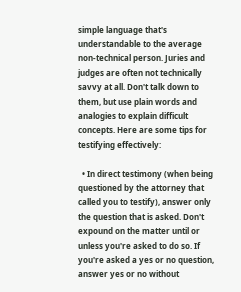simple language that's understandable to the average non-technical person. Juries and judges are often not technically savvy at all. Don't talk down to them, but use plain words and analogies to explain difficult concepts. Here are some tips for testifying effectively:

  • In direct testimony (when being questioned by the attorney that called you to testify), answer only the question that is asked. Don't expound on the matter until or unless you're asked to do so. If you're asked a yes or no question, answer yes or no without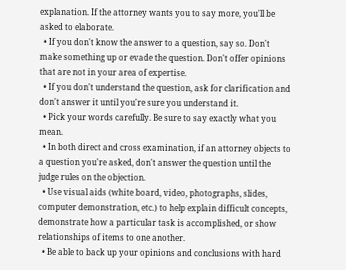explanation. If the attorney wants you to say more, you'll be asked to elaborate.
  • If you don't know the answer to a question, say so. Don't make something up or evade the question. Don't offer opinions that are not in your area of expertise.
  • If you don't understand the question, ask for clarification and don't answer it until you're sure you understand it.
  • Pick your words carefully. Be sure to say exactly what you mean.
  • In both direct and cross examination, if an attorney objects to a question you're asked, don't answer the question until the judge rules on the objection.
  • Use visual aids (white board, video, photographs, slides, computer demonstration, etc.) to help explain difficult concepts, demonstrate how a particular task is accomplished, or show relationships of items to one another.
  • Be able to back up your opinions and conclusions with hard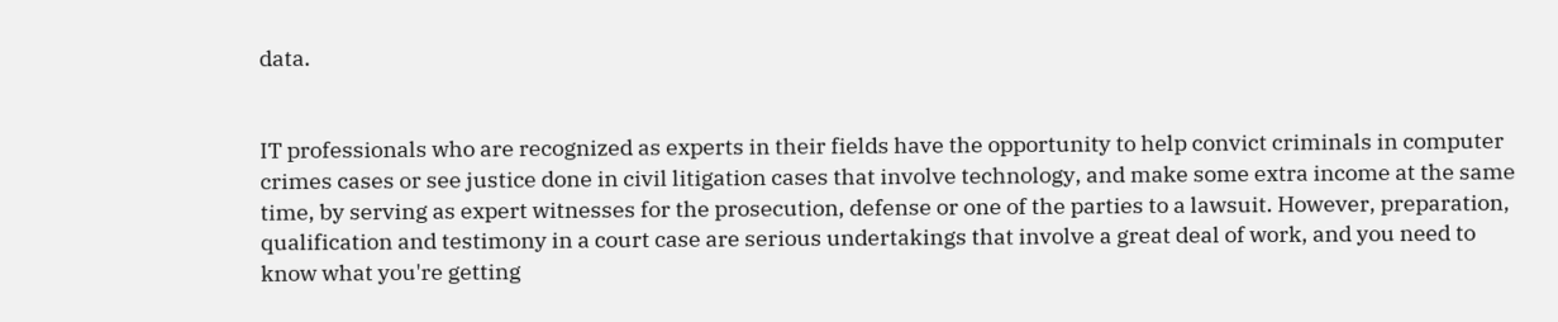data.


IT professionals who are recognized as experts in their fields have the opportunity to help convict criminals in computer crimes cases or see justice done in civil litigation cases that involve technology, and make some extra income at the same time, by serving as expert witnesses for the prosecution, defense or one of the parties to a lawsuit. However, preparation, qualification and testimony in a court case are serious undertakings that involve a great deal of work, and you need to know what you're getting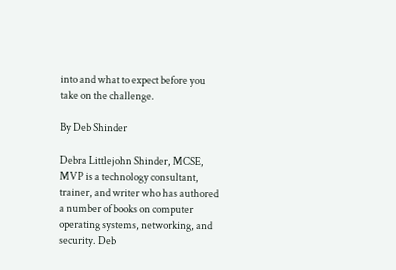into and what to expect before you take on the challenge.

By Deb Shinder

Debra Littlejohn Shinder, MCSE, MVP is a technology consultant, trainer, and writer who has authored a number of books on computer operating systems, networking, and security. Deb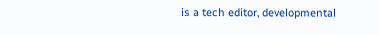is a tech editor, developmental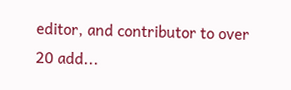editor, and contributor to over 20 add...